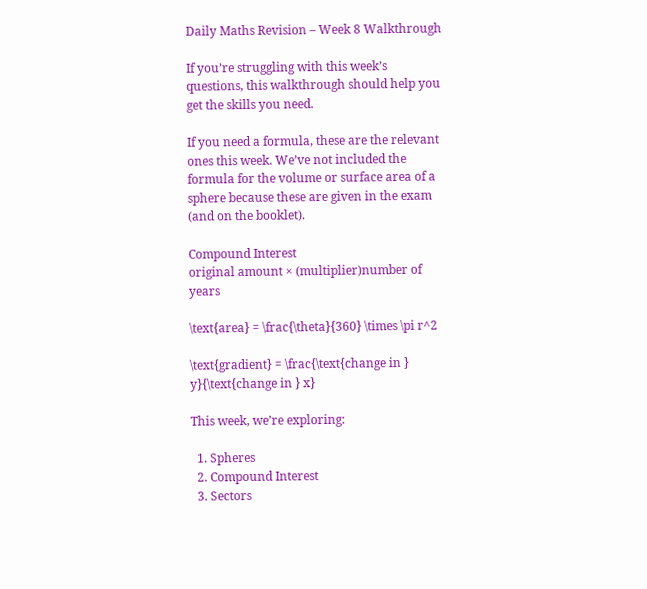Daily Maths Revision – Week 8 Walkthrough

If you’re struggling with this week’s questions, this walkthrough should help you get the skills you need.

If you need a formula, these are the relevant ones this week. We’ve not included the formula for the volume or surface area of a sphere because these are given in the exam (and on the booklet).

Compound Interest
original amount × (multiplier)number of years

\text{area} = \frac{\theta}{360} \times \pi r^2

\text{gradient} = \frac{\text{change in } y}{\text{change in } x}

This week, we’re exploring:

  1. Spheres
  2. Compound Interest
  3. Sectors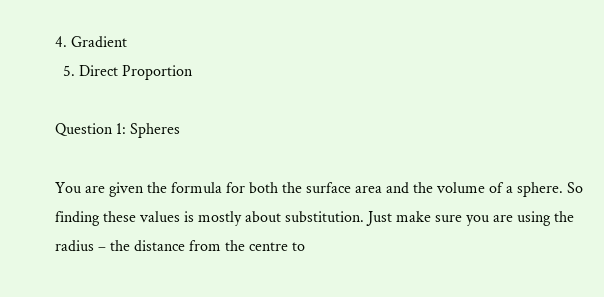4. Gradient
  5. Direct Proportion

Question 1: Spheres

You are given the formula for both the surface area and the volume of a sphere. So finding these values is mostly about substitution. Just make sure you are using the radius – the distance from the centre to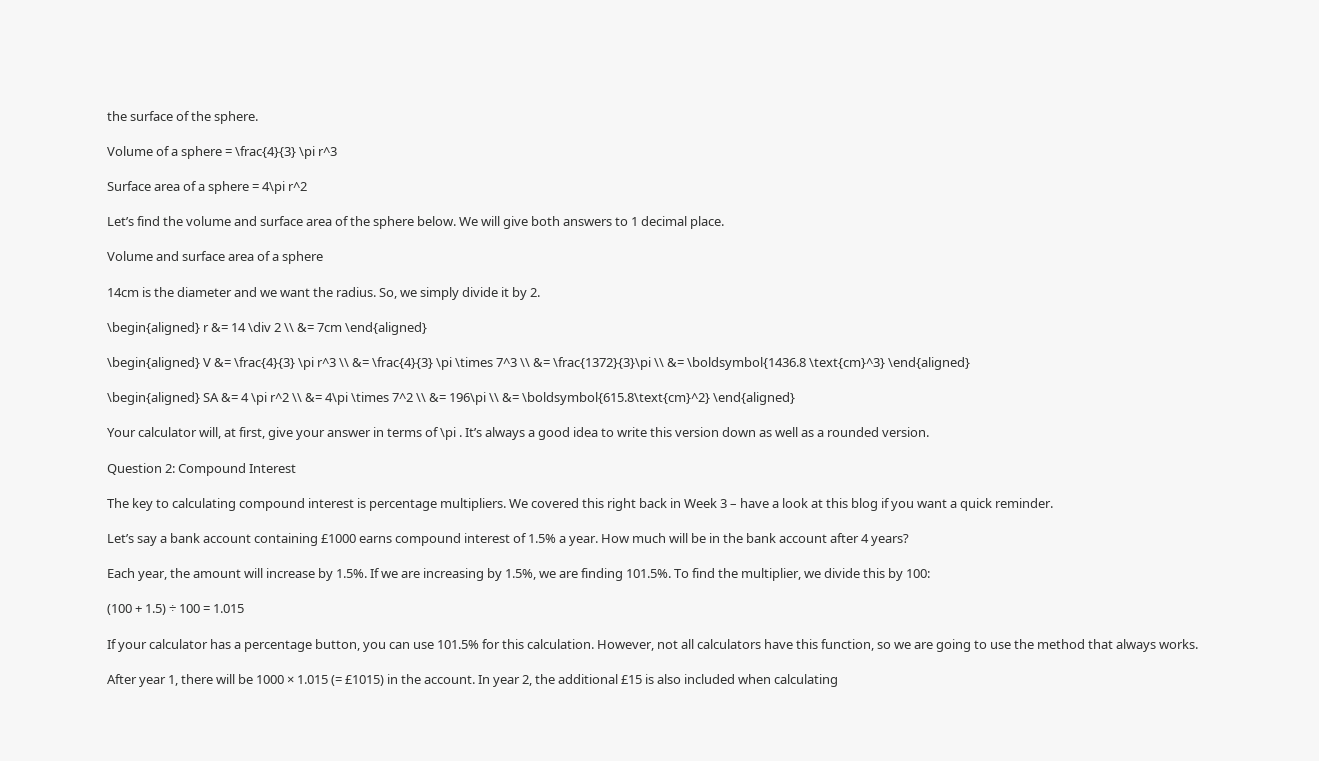the surface of the sphere.

Volume of a sphere = \frac{4}{3} \pi r^3

Surface area of a sphere = 4\pi r^2

Let’s find the volume and surface area of the sphere below. We will give both answers to 1 decimal place.

Volume and surface area of a sphere

14cm is the diameter and we want the radius. So, we simply divide it by 2.

\begin{aligned} r &= 14 \div 2 \\ &= 7cm \end{aligned}

\begin{aligned} V &= \frac{4}{3} \pi r^3 \\ &= \frac{4}{3} \pi \times 7^3 \\ &= \frac{1372}{3}\pi \\ &= \boldsymbol{1436.8 \text{cm}^3} \end{aligned}

\begin{aligned} SA &= 4 \pi r^2 \\ &= 4\pi \times 7^2 \\ &= 196\pi \\ &= \boldsymbol{615.8\text{cm}^2} \end{aligned}

Your calculator will, at first, give your answer in terms of \pi . It’s always a good idea to write this version down as well as a rounded version.

Question 2: Compound Interest

The key to calculating compound interest is percentage multipliers. We covered this right back in Week 3 – have a look at this blog if you want a quick reminder.

Let’s say a bank account containing £1000 earns compound interest of 1.5% a year. How much will be in the bank account after 4 years?

Each year, the amount will increase by 1.5%. If we are increasing by 1.5%, we are finding 101.5%. To find the multiplier, we divide this by 100:

(100 + 1.5) ÷ 100 = 1.015

If your calculator has a percentage button, you can use 101.5% for this calculation. However, not all calculators have this function, so we are going to use the method that always works.

After year 1, there will be 1000 × 1.015 (= £1015) in the account. In year 2, the additional £15 is also included when calculating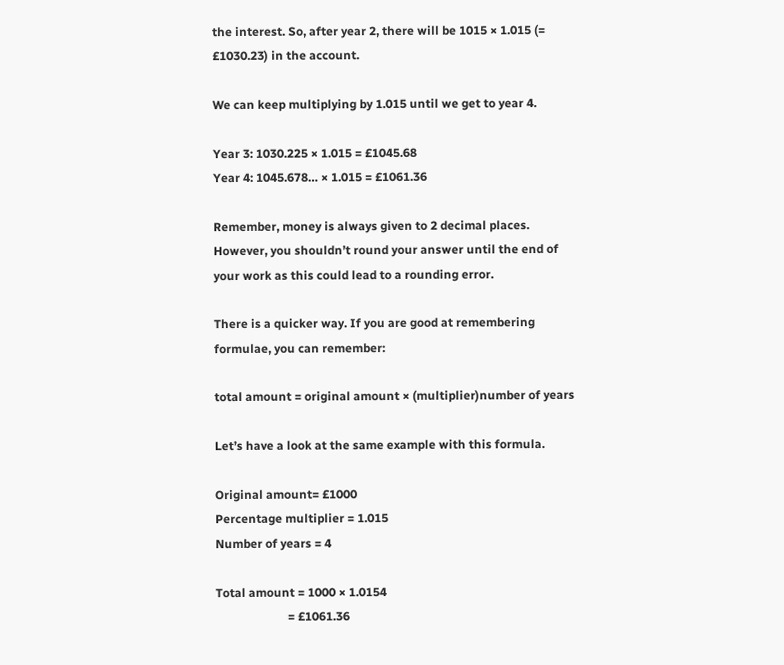the interest. So, after year 2, there will be 1015 × 1.015 (= £1030.23) in the account.

We can keep multiplying by 1.015 until we get to year 4.

Year 3: 1030.225 × 1.015 = £1045.68
Year 4: 1045.678… × 1.015 = £1061.36

Remember, money is always given to 2 decimal places. However, you shouldn’t round your answer until the end of your work as this could lead to a rounding error.

There is a quicker way. If you are good at remembering formulae, you can remember:

total amount = original amount × (multiplier)number of years

Let’s have a look at the same example with this formula.

Original amount= £1000
Percentage multiplier = 1.015
Number of years = 4

Total amount = 1000 × 1.0154
                        = £1061.36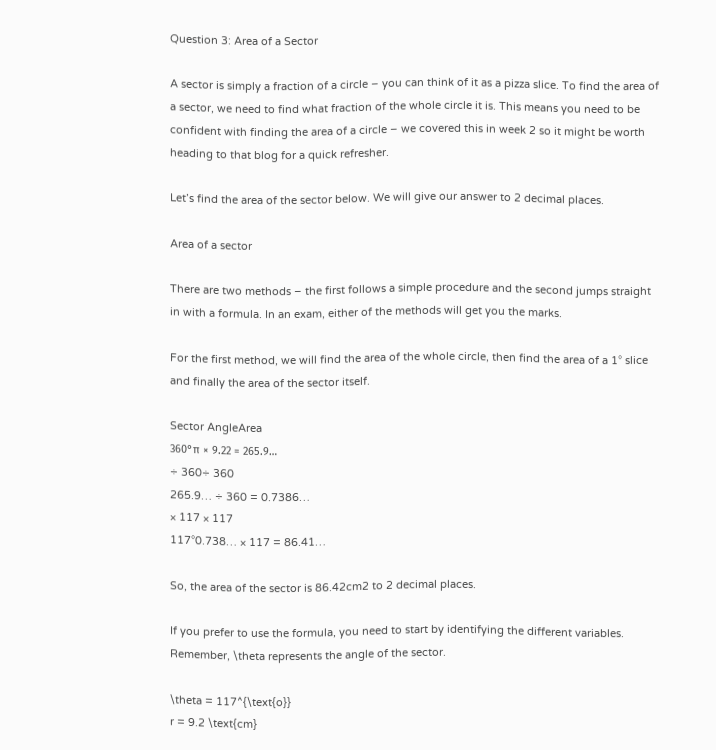Question 3: Area of a Sector

A sector is simply a fraction of a circle – you can think of it as a pizza slice. To find the area of a sector, we need to find what fraction of the whole circle it is. This means you need to be confident with finding the area of a circle – we covered this in week 2 so it might be worth heading to that blog for a quick refresher.

Let’s find the area of the sector below. We will give our answer to 2 decimal places.

Area of a sector

There are two methods – the first follows a simple procedure and the second jumps straight in with a formula. In an exam, either of the methods will get you the marks.

For the first method, we will find the area of the whole circle, then find the area of a 1° slice and finally the area of the sector itself.

Sector AngleArea
360°π × 9.22 = 265.9…
÷ 360÷ 360
265.9… ÷ 360 = 0.7386…
× 117 × 117
117°0.738… × 117 = 86.41…

So, the area of the sector is 86.42cm2 to 2 decimal places.

If you prefer to use the formula, you need to start by identifying the different variables. Remember, \theta represents the angle of the sector.

\theta = 117^{\text{o}}
r = 9.2 \text{cm}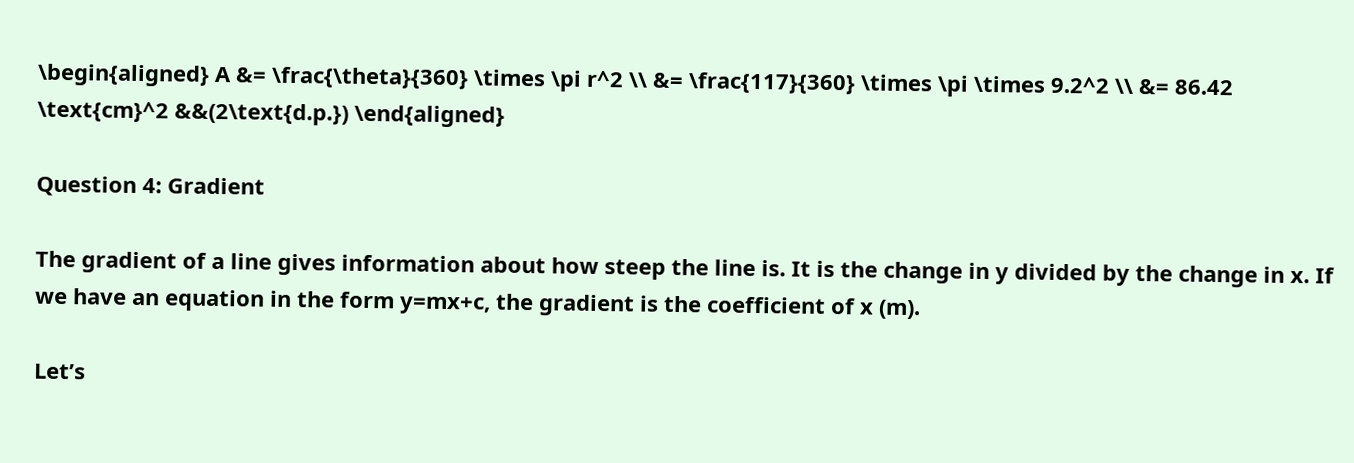\begin{aligned} A &= \frac{\theta}{360} \times \pi r^2 \\ &= \frac{117}{360} \times \pi \times 9.2^2 \\ &= 86.42 \text{cm}^2 &&(2\text{d.p.}) \end{aligned}

Question 4: Gradient

The gradient of a line gives information about how steep the line is. It is the change in y divided by the change in x. If we have an equation in the form y=mx+c, the gradient is the coefficient of x (m).

Let’s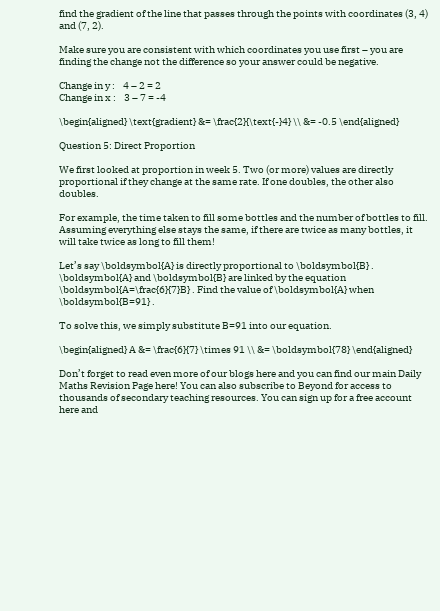find the gradient of the line that passes through the points with coordinates (3, 4) and (7, 2).

Make sure you are consistent with which coordinates you use first – you are finding the change not the difference so your answer could be negative.

Change in y :    4 – 2 = 2
Change in x :    3 – 7 = -4

\begin{aligned} \text{gradient} &= \frac{2}{\text{-}4} \\ &= -0.5 \end{aligned}

Question 5: Direct Proportion

We first looked at proportion in week 5. Two (or more) values are directly proportional if they change at the same rate. If one doubles, the other also doubles.

For example, the time taken to fill some bottles and the number of bottles to fill. Assuming everything else stays the same, if there are twice as many bottles, it will take twice as long to fill them!

Let’s say \boldsymbol{A} is directly proportional to \boldsymbol{B} . \boldsymbol{A} and \boldsymbol{B} are linked by the equation \boldsymbol{A=\frac{6}{7}B} . Find the value of \boldsymbol{A} when \boldsymbol{B=91} .

To solve this, we simply substitute B=91 into our equation.

\begin{aligned} A &= \frac{6}{7} \times 91 \\ &= \boldsymbol{78} \end{aligned}

Don’t forget to read even more of our blogs here and you can find our main Daily Maths Revision Page here! You can also subscribe to Beyond for access to thousands of secondary teaching resources. You can sign up for a free account here and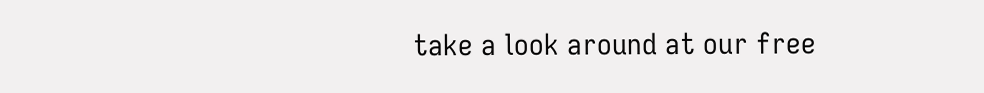take a look around at our free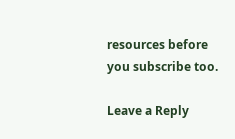resources before you subscribe too.

Leave a Reply